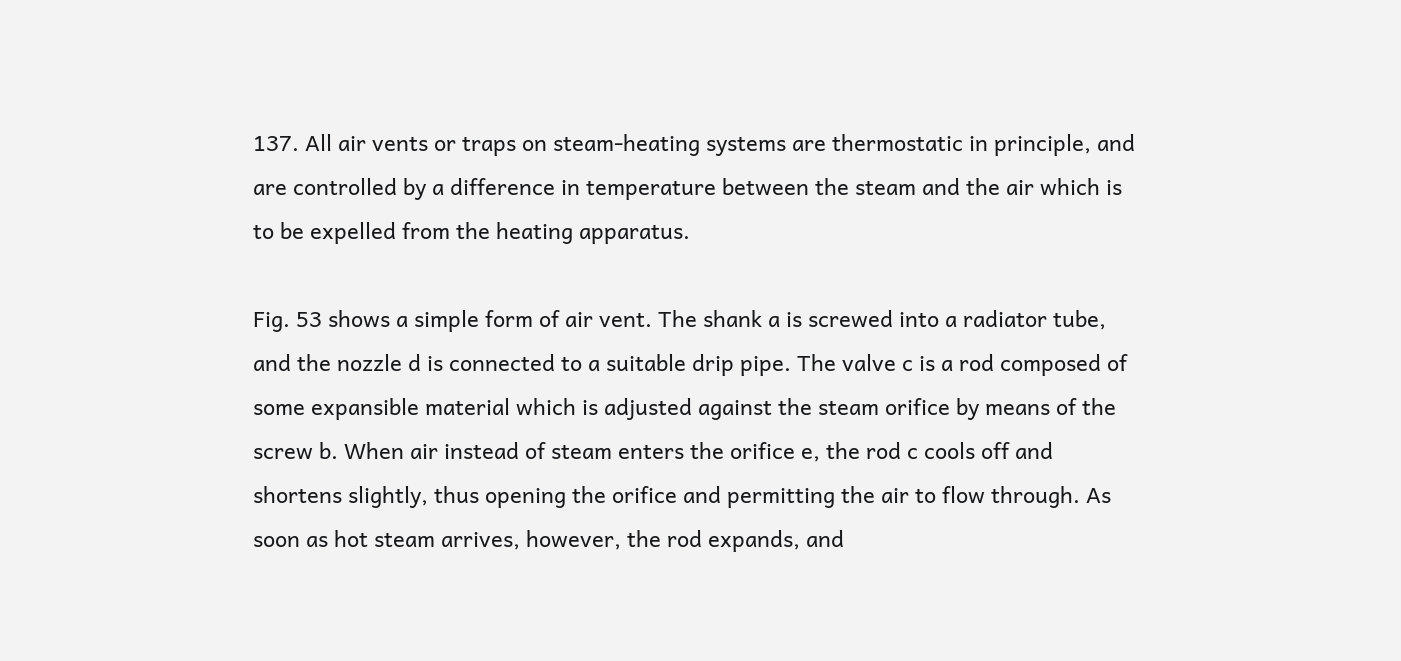137. All air vents or traps on steam-heating systems are thermostatic in principle, and are controlled by a difference in temperature between the steam and the air which is to be expelled from the heating apparatus.

Fig. 53 shows a simple form of air vent. The shank a is screwed into a radiator tube, and the nozzle d is connected to a suitable drip pipe. The valve c is a rod composed of some expansible material which is adjusted against the steam orifice by means of the screw b. When air instead of steam enters the orifice e, the rod c cools off and shortens slightly, thus opening the orifice and permitting the air to flow through. As soon as hot steam arrives, however, the rod expands, and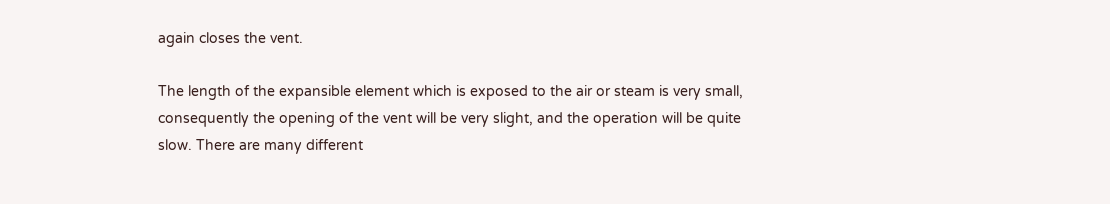again closes the vent.

The length of the expansible element which is exposed to the air or steam is very small, consequently the opening of the vent will be very slight, and the operation will be quite slow. There are many different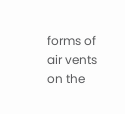forms of air vents on the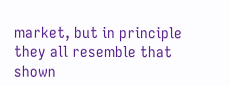market, but in principle they all resemble that shown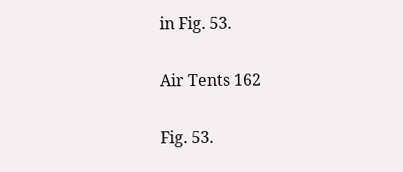in Fig. 53.

Air Tents 162

Fig. 53.